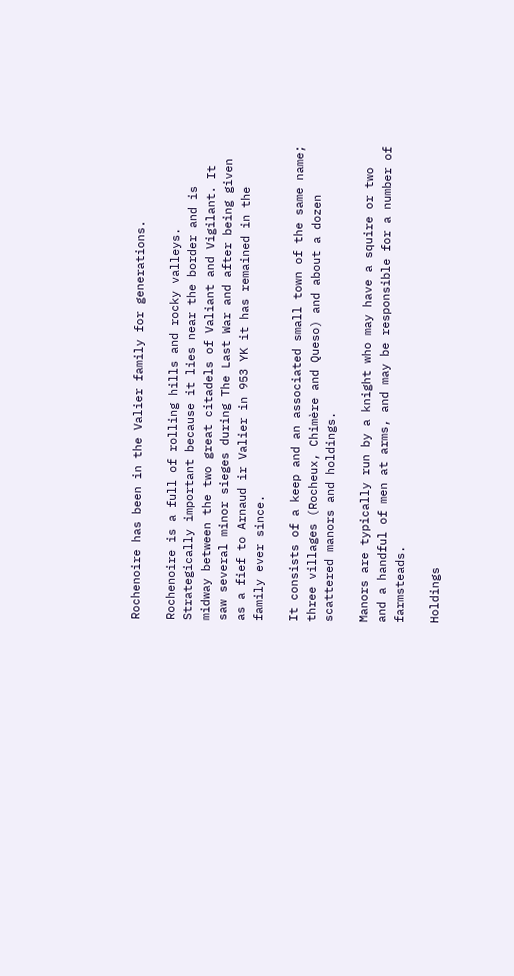Rochenoire has been in the Valier family for generations.

Rochenoire is a full of rolling hills and rocky valleys. Strategically important because it lies near the border and is midway between the two great citadels of Valiant and Vigilant. It saw several minor sieges during The Last War and after being given as a fief to Arnaud ir Valier in 953 YK it has remained in the family ever since.

It consists of a keep and an associated small town of the same name; three villages (Rocheux, Chimère and Queso) and about a dozen scattered manors and holdings.

Manors are typically run by a knight who may have a squire or two and a handful of men at arms, and may be responsible for a number of farmsteads.

Holdings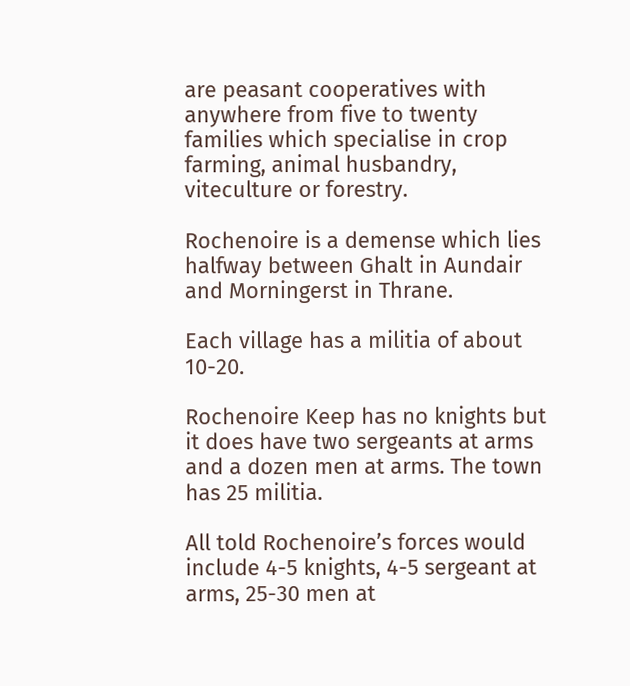are peasant cooperatives with anywhere from five to twenty families which specialise in crop farming, animal husbandry, viteculture or forestry.

Rochenoire is a demense which lies halfway between Ghalt in Aundair and Morningerst in Thrane.

Each village has a militia of about 10-20.

Rochenoire Keep has no knights but it does have two sergeants at arms and a dozen men at arms. The town has 25 militia.

All told Rochenoire’s forces would include 4-5 knights, 4-5 sergeant at arms, 25-30 men at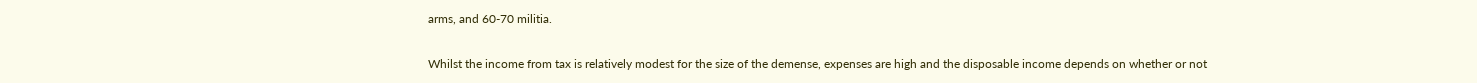arms, and 60-70 militia.

Whilst the income from tax is relatively modest for the size of the demense, expenses are high and the disposable income depends on whether or not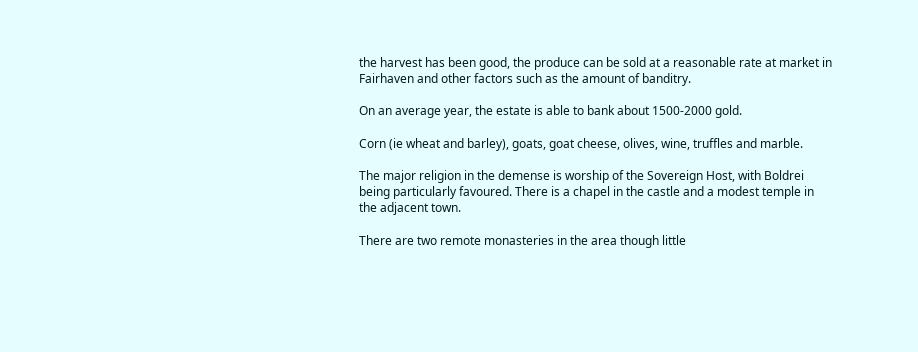the harvest has been good, the produce can be sold at a reasonable rate at market in Fairhaven and other factors such as the amount of banditry.

On an average year, the estate is able to bank about 1500-2000 gold.

Corn (ie wheat and barley), goats, goat cheese, olives, wine, truffles and marble.

The major religion in the demense is worship of the Sovereign Host, with Boldrei being particularly favoured. There is a chapel in the castle and a modest temple in the adjacent town.

There are two remote monasteries in the area though little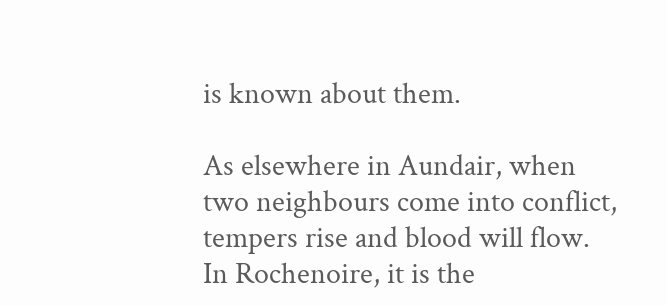is known about them.

As elsewhere in Aundair, when two neighbours come into conflict, tempers rise and blood will flow. In Rochenoire, it is the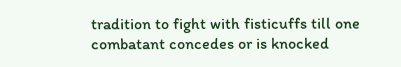tradition to fight with fisticuffs till one combatant concedes or is knocked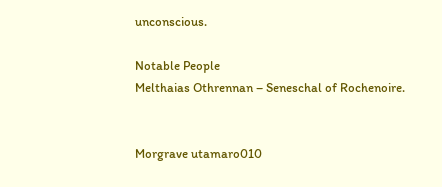unconscious.

Notable People
Melthaias Othrennan – Seneschal of Rochenoire.


Morgrave utamaro010